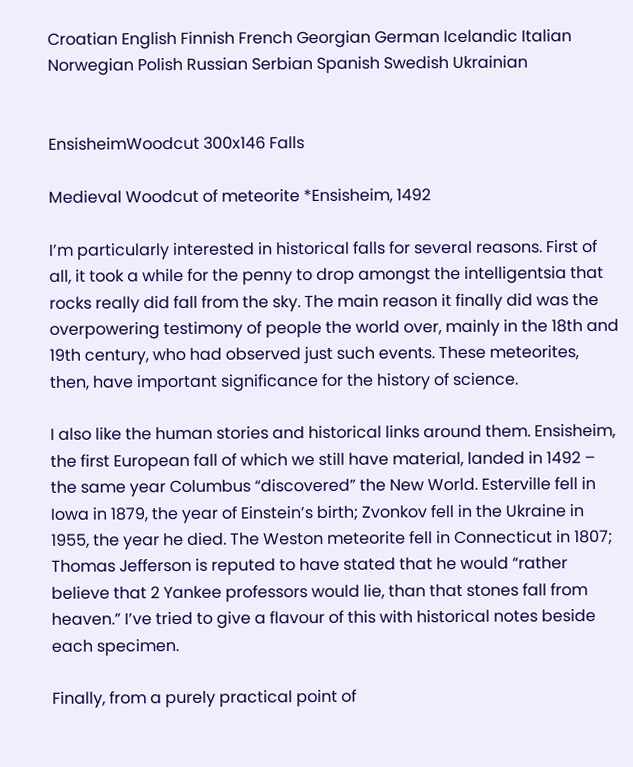Croatian English Finnish French Georgian German Icelandic Italian Norwegian Polish Russian Serbian Spanish Swedish Ukrainian


EnsisheimWoodcut 300x146 Falls

Medieval Woodcut of meteorite *Ensisheim, 1492

I’m particularly interested in historical falls for several reasons. First of all, it took a while for the penny to drop amongst the intelligentsia that rocks really did fall from the sky. The main reason it finally did was the overpowering testimony of people the world over, mainly in the 18th and 19th century, who had observed just such events. These meteorites, then, have important significance for the history of science.

I also like the human stories and historical links around them. Ensisheim, the first European fall of which we still have material, landed in 1492 – the same year Columbus “discovered” the New World. Esterville fell in Iowa in 1879, the year of Einstein’s birth; Zvonkov fell in the Ukraine in 1955, the year he died. The Weston meteorite fell in Connecticut in 1807; Thomas Jefferson is reputed to have stated that he would “rather believe that 2 Yankee professors would lie, than that stones fall from heaven.” I’ve tried to give a flavour of this with historical notes beside each specimen.

Finally, from a purely practical point of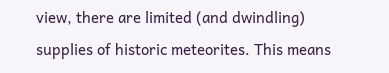view, there are limited (and dwindling) supplies of historic meteorites. This means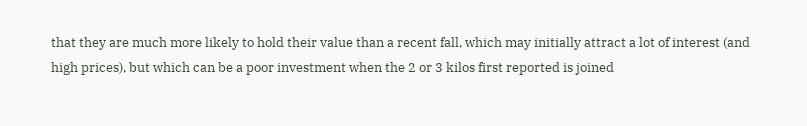that they are much more likely to hold their value than a recent fall, which may initially attract a lot of interest (and high prices), but which can be a poor investment when the 2 or 3 kilos first reported is joined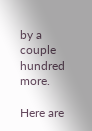by a couple hundred more.

Here are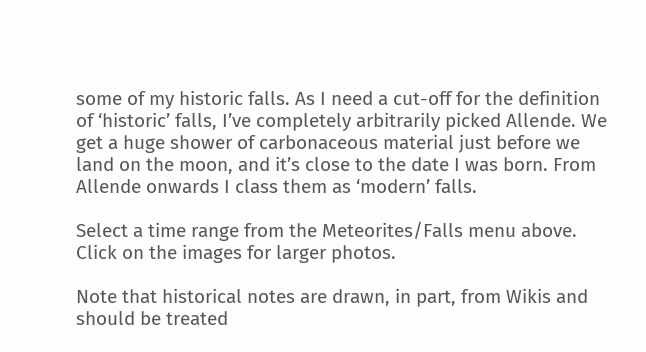some of my historic falls. As I need a cut-off for the definition of ‘historic’ falls, I’ve completely arbitrarily picked Allende. We get a huge shower of carbonaceous material just before we land on the moon, and it’s close to the date I was born. From Allende onwards I class them as ‘modern’ falls.

Select a time range from the Meteorites/Falls menu above. Click on the images for larger photos.

Note that historical notes are drawn, in part, from Wikis and should be treated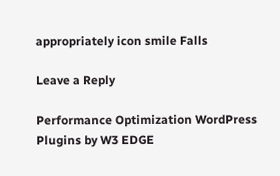appropriately icon smile Falls

Leave a Reply

Performance Optimization WordPress Plugins by W3 EDGE